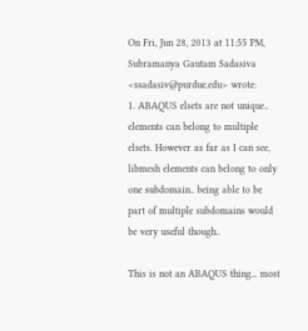On Fri, Jun 28, 2013 at 11:55 PM, Subramanya Gautam Sadasiva <ssadasiv@purdue.edu> wrote:
1. ABAQUS elsets are not unique.. elements can belong to multiple elsets. However as far as I can see,
libmesh elements can belong to only one subdomain.. being able to be part of multiple subdomains would be very useful though..

This is not an ABAQUS thing... most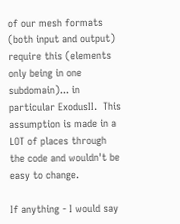of our mesh formats (both input and output) require this (elements only being in one subdomain)... in particular ExodusII.  This assumption is made in a LOT of places through the code and wouldn't be easy to change.

If anything - I would say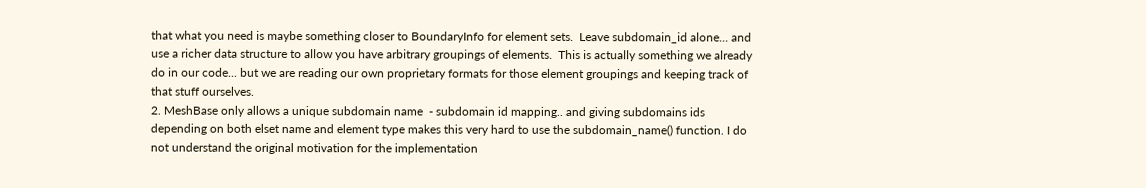that what you need is maybe something closer to BoundaryInfo for element sets.  Leave subdomain_id alone... and use a richer data structure to allow you have arbitrary groupings of elements.  This is actually something we already do in our code... but we are reading our own proprietary formats for those element groupings and keeping track of that stuff ourselves.
2. MeshBase only allows a unique subdomain name  - subdomain id mapping.. and giving subdomains ids depending on both elset name and element type makes this very hard to use the subdomain_name() function. I do not understand the original motivation for the implementation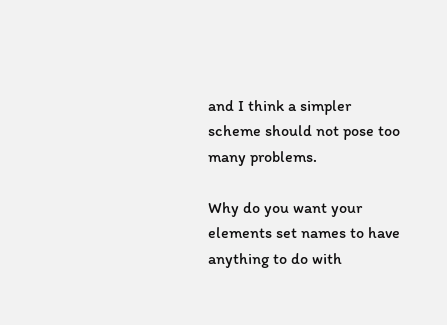and I think a simpler scheme should not pose too many problems.

Why do you want your elements set names to have anything to do with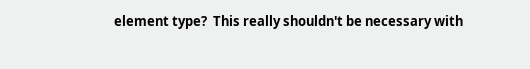element type?  This really shouldn't be necessary with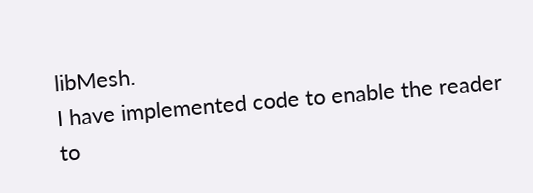libMesh.
I have implemented code to enable the reader to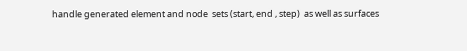handle generated element and node  sets (start, end , step)  as well as surfaces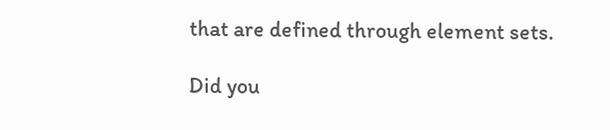that are defined through element sets.

Did you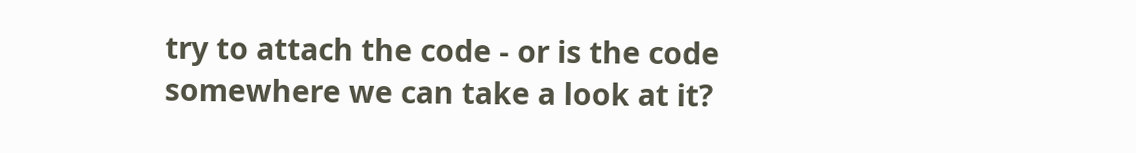try to attach the code - or is the code somewhere we can take a look at it?